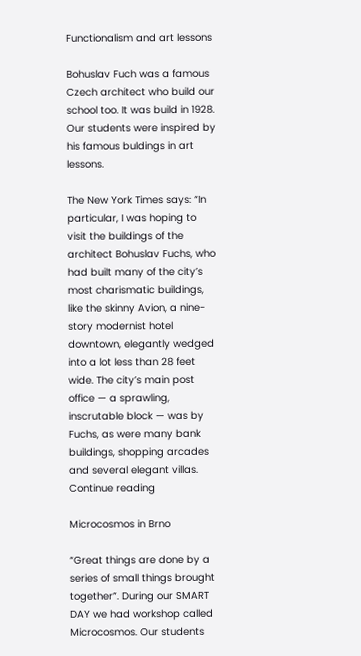Functionalism and art lessons

Bohuslav Fuch was a famous Czech architect who build our school too. It was build in 1928. Our students were inspired by his famous buldings in art lessons.

The New York Times says: “In particular, I was hoping to visit the buildings of the architect Bohuslav Fuchs, who had built many of the city’s most charismatic buildings, like the skinny Avion, a nine-story modernist hotel downtown, elegantly wedged into a lot less than 28 feet wide. The city’s main post office — a sprawling, inscrutable block — was by Fuchs, as were many bank buildings, shopping arcades and several elegant villas. Continue reading

Microcosmos in Brno

“Great things are done by a series of small things brought together”. During our SMART DAY we had workshop called  Microcosmos. Our students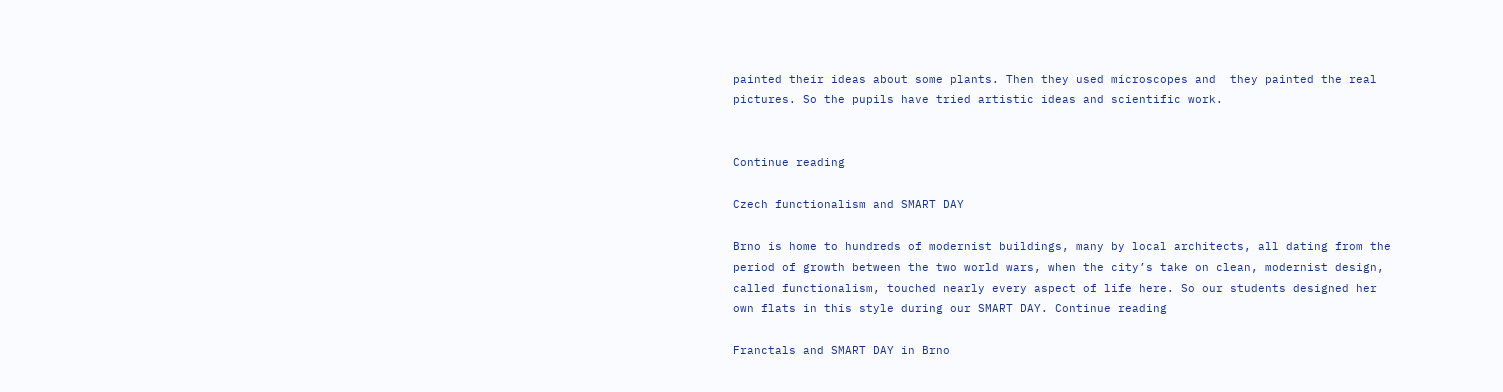painted their ideas about some plants. Then they used microscopes and  they painted the real pictures. So the pupils have tried artistic ideas and scientific work.


Continue reading

Czech functionalism and SMART DAY

Brno is home to hundreds of modernist buildings, many by local architects, all dating from the period of growth between the two world wars, when the city’s take on clean, modernist design, called functionalism, touched nearly every aspect of life here. So our students designed her own flats in this style during our SMART DAY. Continue reading

Franctals and SMART DAY in Brno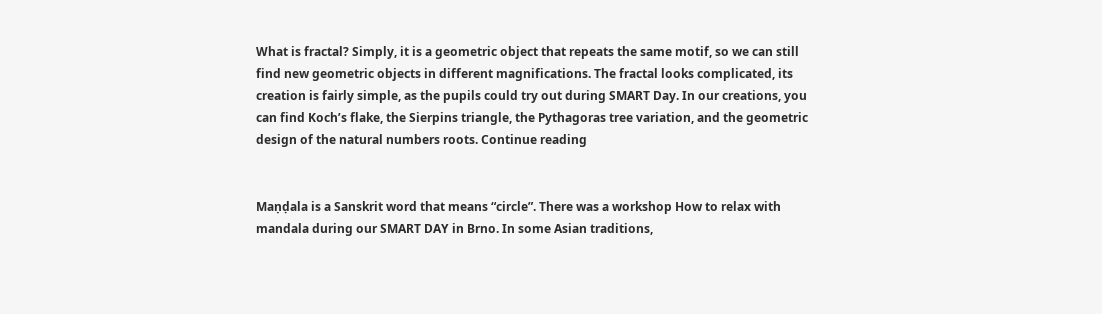What is fractal? Simply, it is a geometric object that repeats the same motif, so we can still find new geometric objects in different magnifications. The fractal looks complicated, its creation is fairly simple, as the pupils could try out during SMART Day. In our creations, you can find Koch’s flake, the Sierpins triangle, the Pythagoras tree variation, and the geometric design of the natural numbers roots. Continue reading


Maṇḍala is a Sanskrit word that means “circle”. There was a workshop How to relax with mandala during our SMART DAY in Brno. In some Asian traditions,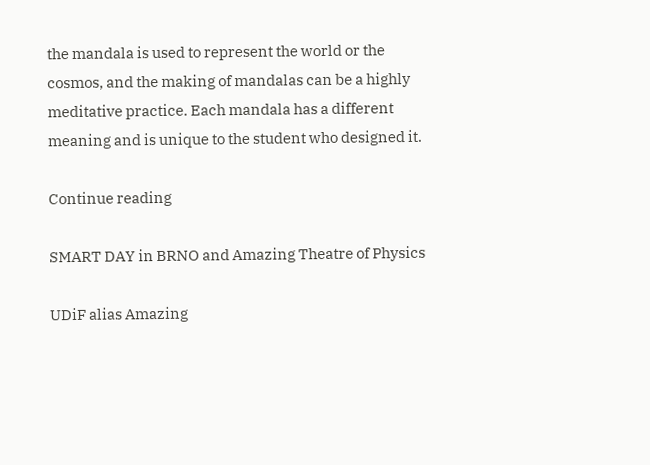the mandala is used to represent the world or the cosmos, and the making of mandalas can be a highly meditative practice. Each mandala has a different meaning and is unique to the student who designed it.

Continue reading

SMART DAY in BRNO and Amazing Theatre of Physics

UDiF alias Amazing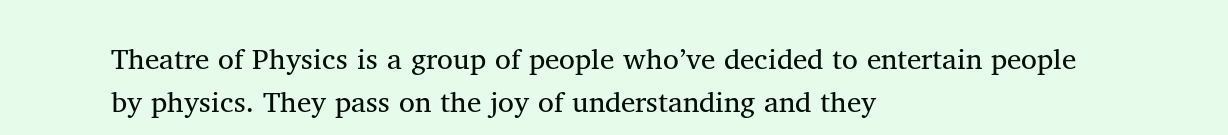Theatre of Physics is a group of people who’ve decided to entertain people by physics. They pass on the joy of understanding and they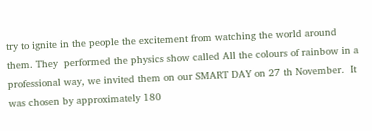try to ignite in the people the excitement from watching the world around them. They  performed the physics show called All the colours of rainbow in a professional way, we invited them on our SMART DAY on 27 th November.  It was chosen by approximately 180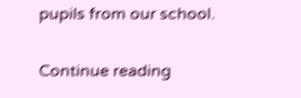pupils from our school.

Continue reading